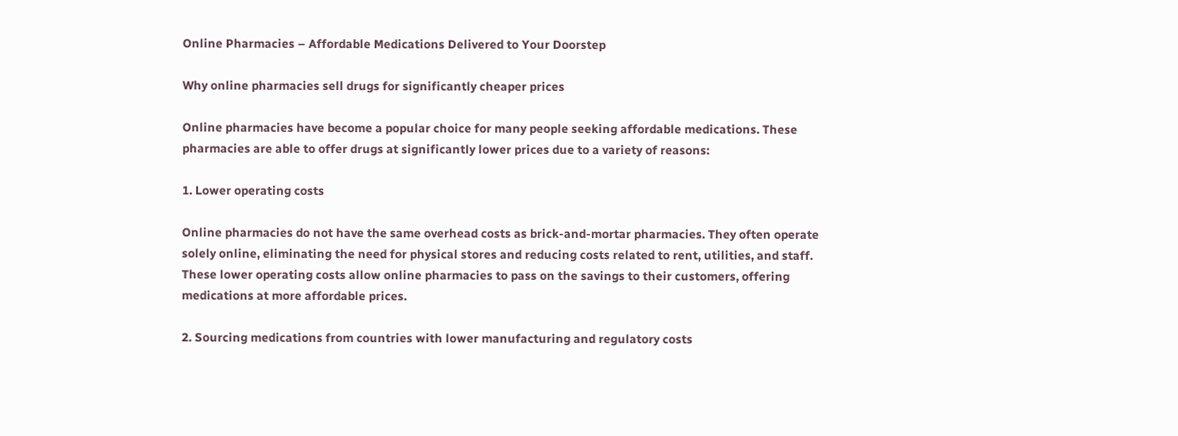Online Pharmacies – Affordable Medications Delivered to Your Doorstep

Why online pharmacies sell drugs for significantly cheaper prices

Online pharmacies have become a popular choice for many people seeking affordable medications. These pharmacies are able to offer drugs at significantly lower prices due to a variety of reasons:

1. Lower operating costs

Online pharmacies do not have the same overhead costs as brick-and-mortar pharmacies. They often operate solely online, eliminating the need for physical stores and reducing costs related to rent, utilities, and staff. These lower operating costs allow online pharmacies to pass on the savings to their customers, offering medications at more affordable prices.

2. Sourcing medications from countries with lower manufacturing and regulatory costs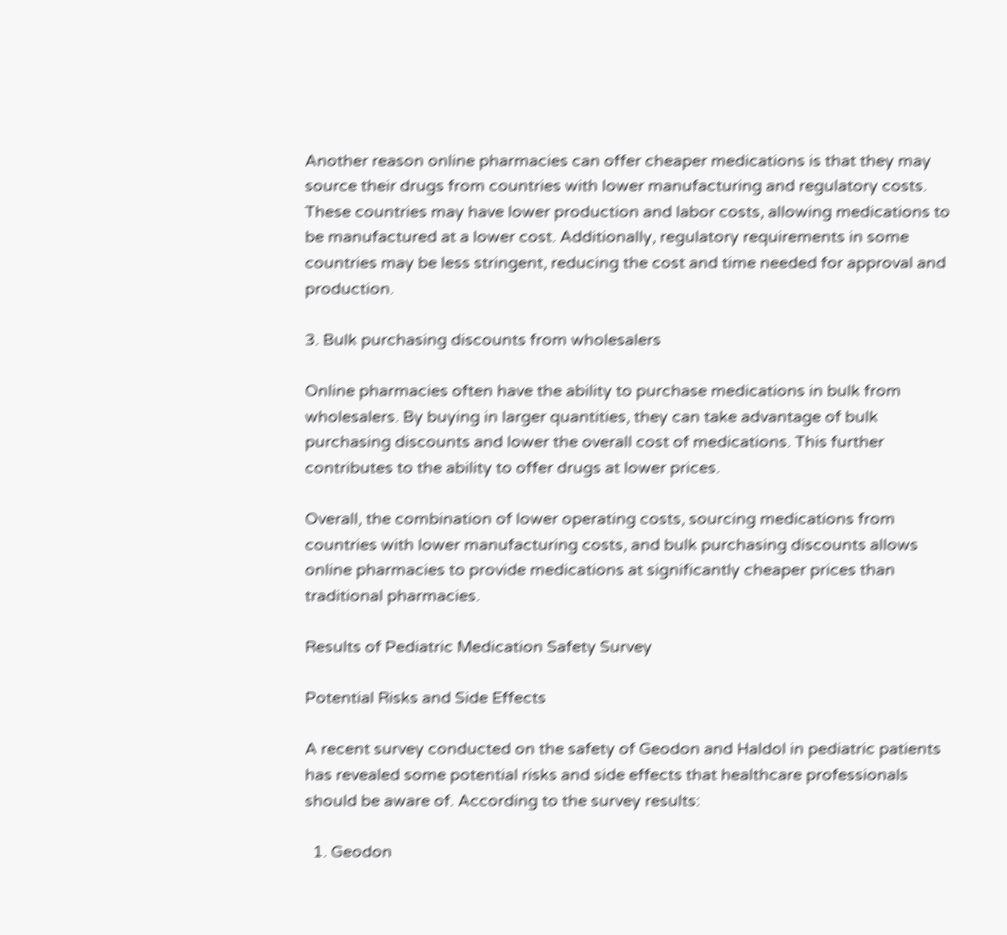Another reason online pharmacies can offer cheaper medications is that they may source their drugs from countries with lower manufacturing and regulatory costs. These countries may have lower production and labor costs, allowing medications to be manufactured at a lower cost. Additionally, regulatory requirements in some countries may be less stringent, reducing the cost and time needed for approval and production.

3. Bulk purchasing discounts from wholesalers

Online pharmacies often have the ability to purchase medications in bulk from wholesalers. By buying in larger quantities, they can take advantage of bulk purchasing discounts and lower the overall cost of medications. This further contributes to the ability to offer drugs at lower prices.

Overall, the combination of lower operating costs, sourcing medications from countries with lower manufacturing costs, and bulk purchasing discounts allows online pharmacies to provide medications at significantly cheaper prices than traditional pharmacies.

Results of Pediatric Medication Safety Survey

Potential Risks and Side Effects

A recent survey conducted on the safety of Geodon and Haldol in pediatric patients has revealed some potential risks and side effects that healthcare professionals should be aware of. According to the survey results:

  1. Geodon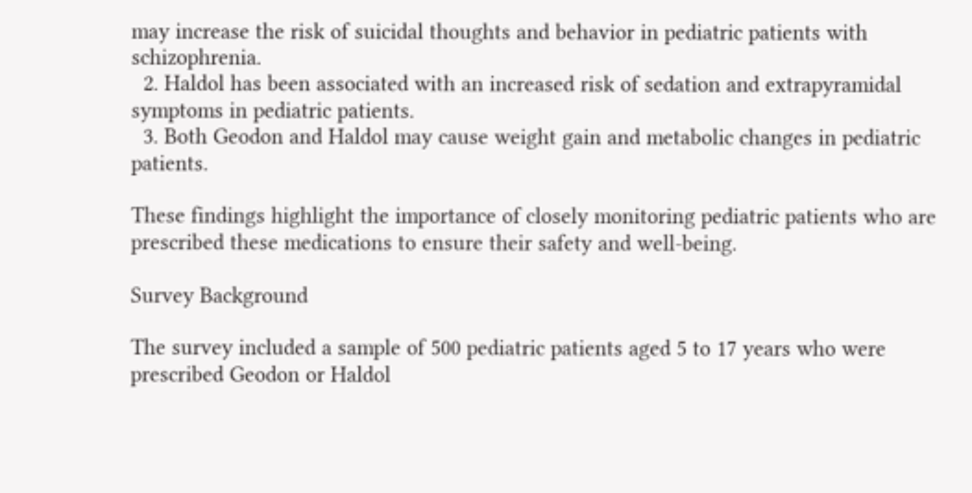may increase the risk of suicidal thoughts and behavior in pediatric patients with schizophrenia.
  2. Haldol has been associated with an increased risk of sedation and extrapyramidal symptoms in pediatric patients.
  3. Both Geodon and Haldol may cause weight gain and metabolic changes in pediatric patients.

These findings highlight the importance of closely monitoring pediatric patients who are prescribed these medications to ensure their safety and well-being.

Survey Background

The survey included a sample of 500 pediatric patients aged 5 to 17 years who were prescribed Geodon or Haldol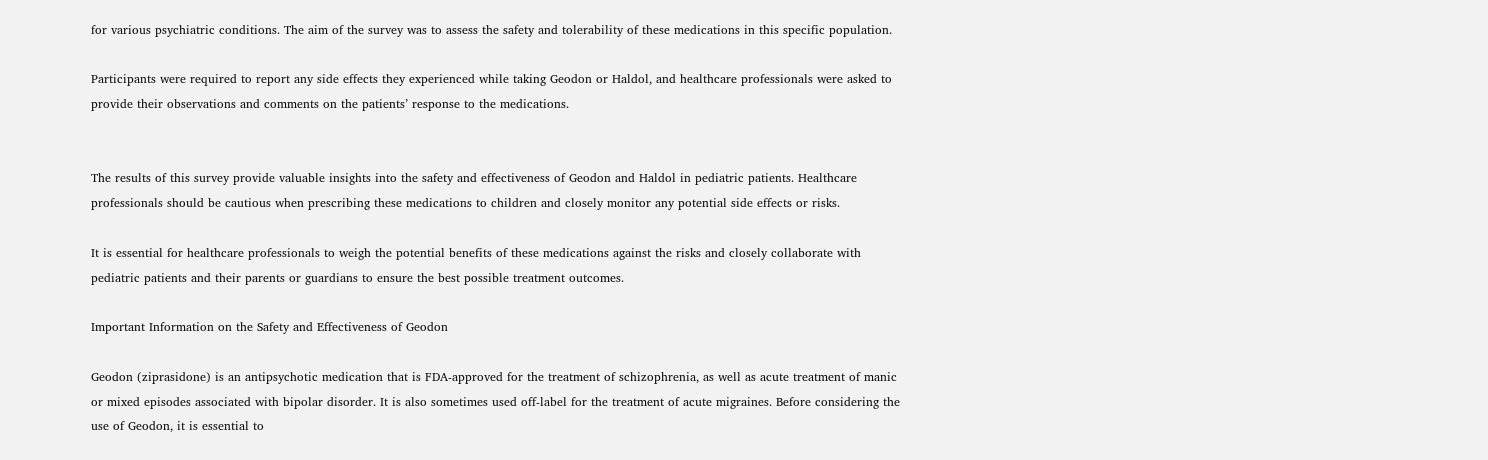for various psychiatric conditions. The aim of the survey was to assess the safety and tolerability of these medications in this specific population.

Participants were required to report any side effects they experienced while taking Geodon or Haldol, and healthcare professionals were asked to provide their observations and comments on the patients’ response to the medications.


The results of this survey provide valuable insights into the safety and effectiveness of Geodon and Haldol in pediatric patients. Healthcare professionals should be cautious when prescribing these medications to children and closely monitor any potential side effects or risks.

It is essential for healthcare professionals to weigh the potential benefits of these medications against the risks and closely collaborate with pediatric patients and their parents or guardians to ensure the best possible treatment outcomes.

Important Information on the Safety and Effectiveness of Geodon

Geodon (ziprasidone) is an antipsychotic medication that is FDA-approved for the treatment of schizophrenia, as well as acute treatment of manic or mixed episodes associated with bipolar disorder. It is also sometimes used off-label for the treatment of acute migraines. Before considering the use of Geodon, it is essential to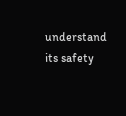understand its safety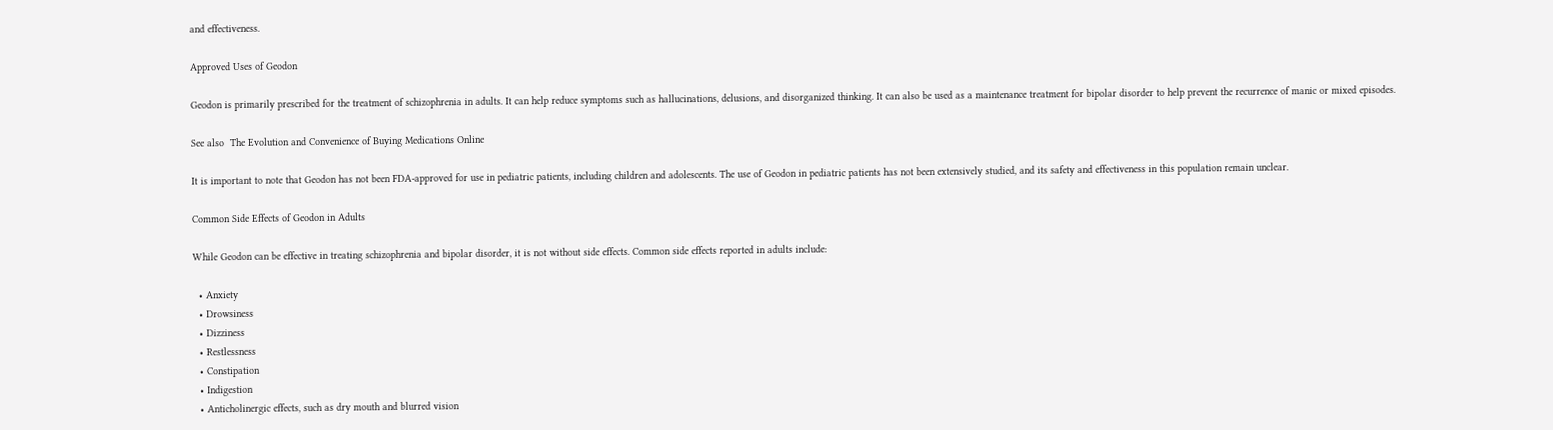and effectiveness.

Approved Uses of Geodon

Geodon is primarily prescribed for the treatment of schizophrenia in adults. It can help reduce symptoms such as hallucinations, delusions, and disorganized thinking. It can also be used as a maintenance treatment for bipolar disorder to help prevent the recurrence of manic or mixed episodes.

See also  The Evolution and Convenience of Buying Medications Online

It is important to note that Geodon has not been FDA-approved for use in pediatric patients, including children and adolescents. The use of Geodon in pediatric patients has not been extensively studied, and its safety and effectiveness in this population remain unclear.

Common Side Effects of Geodon in Adults

While Geodon can be effective in treating schizophrenia and bipolar disorder, it is not without side effects. Common side effects reported in adults include:

  • Anxiety
  • Drowsiness
  • Dizziness
  • Restlessness
  • Constipation
  • Indigestion
  • Anticholinergic effects, such as dry mouth and blurred vision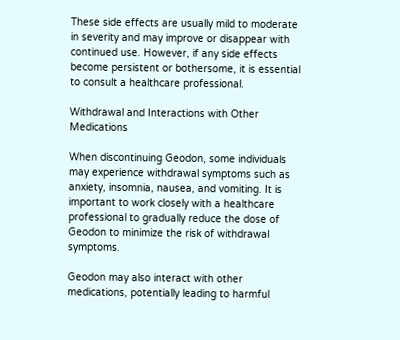These side effects are usually mild to moderate in severity and may improve or disappear with continued use. However, if any side effects become persistent or bothersome, it is essential to consult a healthcare professional.

Withdrawal and Interactions with Other Medications

When discontinuing Geodon, some individuals may experience withdrawal symptoms such as anxiety, insomnia, nausea, and vomiting. It is important to work closely with a healthcare professional to gradually reduce the dose of Geodon to minimize the risk of withdrawal symptoms.

Geodon may also interact with other medications, potentially leading to harmful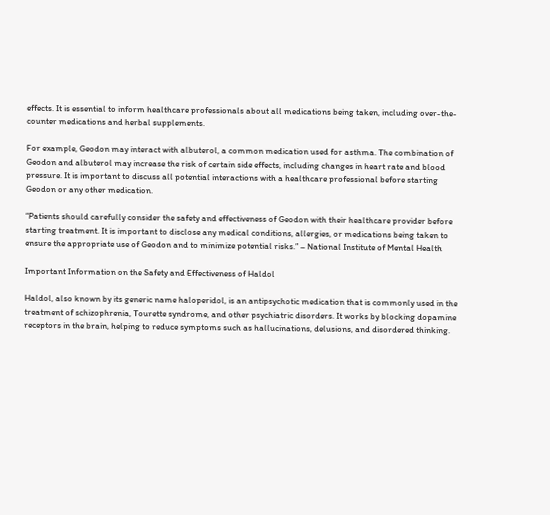effects. It is essential to inform healthcare professionals about all medications being taken, including over-the-counter medications and herbal supplements.

For example, Geodon may interact with albuterol, a common medication used for asthma. The combination of Geodon and albuterol may increase the risk of certain side effects, including changes in heart rate and blood pressure. It is important to discuss all potential interactions with a healthcare professional before starting Geodon or any other medication.

“Patients should carefully consider the safety and effectiveness of Geodon with their healthcare provider before starting treatment. It is important to disclose any medical conditions, allergies, or medications being taken to ensure the appropriate use of Geodon and to minimize potential risks.” – National Institute of Mental Health

Important Information on the Safety and Effectiveness of Haldol

Haldol, also known by its generic name haloperidol, is an antipsychotic medication that is commonly used in the treatment of schizophrenia, Tourette syndrome, and other psychiatric disorders. It works by blocking dopamine receptors in the brain, helping to reduce symptoms such as hallucinations, delusions, and disordered thinking.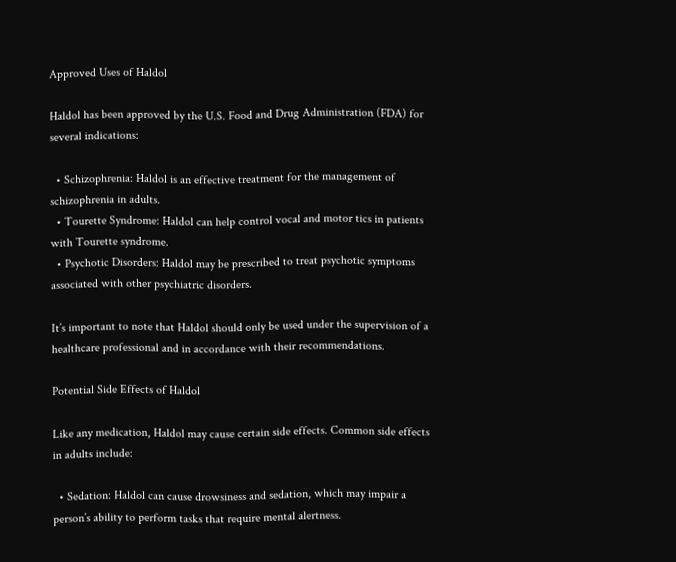Approved Uses of Haldol

Haldol has been approved by the U.S. Food and Drug Administration (FDA) for several indications:

  • Schizophrenia: Haldol is an effective treatment for the management of schizophrenia in adults.
  • Tourette Syndrome: Haldol can help control vocal and motor tics in patients with Tourette syndrome.
  • Psychotic Disorders: Haldol may be prescribed to treat psychotic symptoms associated with other psychiatric disorders.

It’s important to note that Haldol should only be used under the supervision of a healthcare professional and in accordance with their recommendations.

Potential Side Effects of Haldol

Like any medication, Haldol may cause certain side effects. Common side effects in adults include:

  • Sedation: Haldol can cause drowsiness and sedation, which may impair a person’s ability to perform tasks that require mental alertness.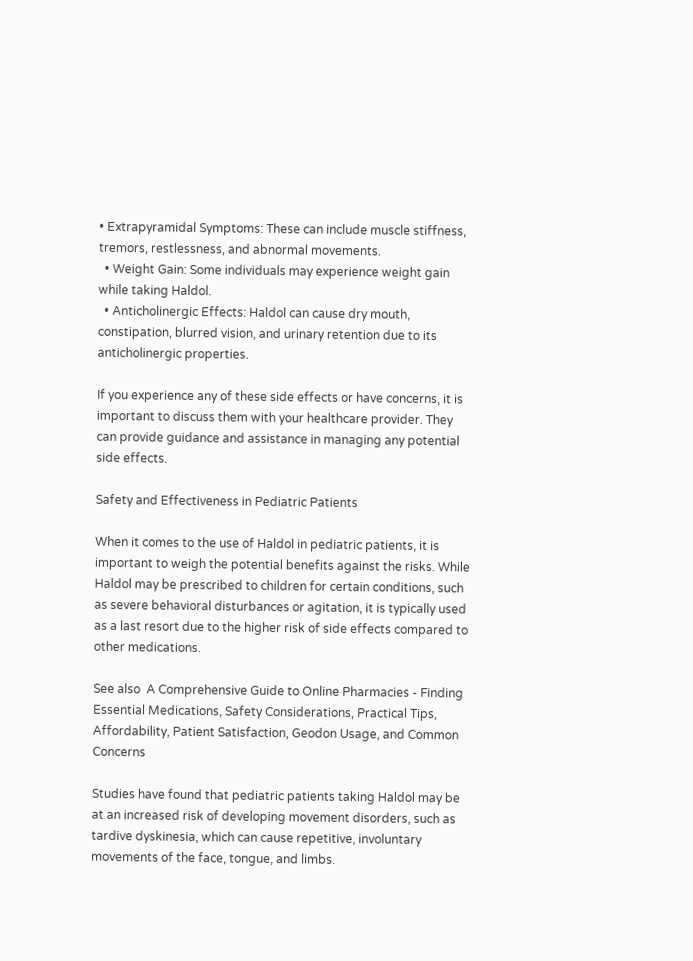• Extrapyramidal Symptoms: These can include muscle stiffness, tremors, restlessness, and abnormal movements.
  • Weight Gain: Some individuals may experience weight gain while taking Haldol.
  • Anticholinergic Effects: Haldol can cause dry mouth, constipation, blurred vision, and urinary retention due to its anticholinergic properties.

If you experience any of these side effects or have concerns, it is important to discuss them with your healthcare provider. They can provide guidance and assistance in managing any potential side effects.

Safety and Effectiveness in Pediatric Patients

When it comes to the use of Haldol in pediatric patients, it is important to weigh the potential benefits against the risks. While Haldol may be prescribed to children for certain conditions, such as severe behavioral disturbances or agitation, it is typically used as a last resort due to the higher risk of side effects compared to other medications.

See also  A Comprehensive Guide to Online Pharmacies - Finding Essential Medications, Safety Considerations, Practical Tips, Affordability, Patient Satisfaction, Geodon Usage, and Common Concerns

Studies have found that pediatric patients taking Haldol may be at an increased risk of developing movement disorders, such as tardive dyskinesia, which can cause repetitive, involuntary movements of the face, tongue, and limbs.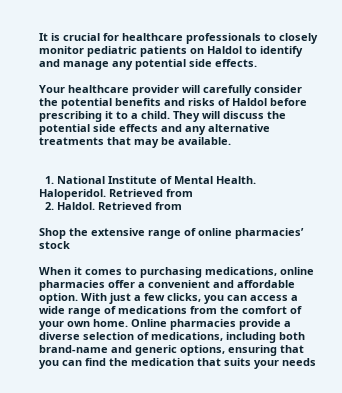It is crucial for healthcare professionals to closely monitor pediatric patients on Haldol to identify and manage any potential side effects.

Your healthcare provider will carefully consider the potential benefits and risks of Haldol before prescribing it to a child. They will discuss the potential side effects and any alternative treatments that may be available.


  1. National Institute of Mental Health. Haloperidol. Retrieved from
  2. Haldol. Retrieved from

Shop the extensive range of online pharmacies’ stock

When it comes to purchasing medications, online pharmacies offer a convenient and affordable option. With just a few clicks, you can access a wide range of medications from the comfort of your own home. Online pharmacies provide a diverse selection of medications, including both brand-name and generic options, ensuring that you can find the medication that suits your needs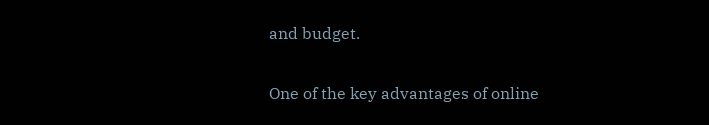and budget.

One of the key advantages of online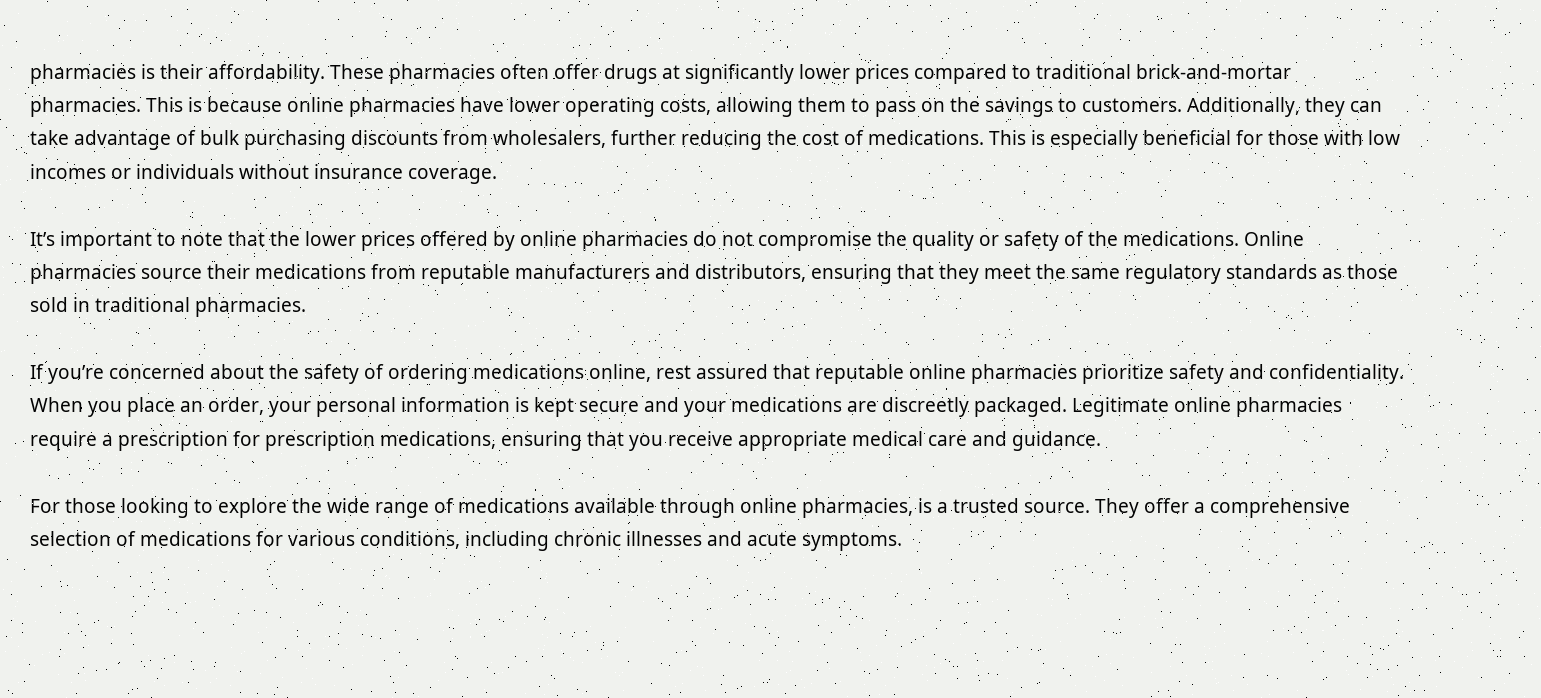pharmacies is their affordability. These pharmacies often offer drugs at significantly lower prices compared to traditional brick-and-mortar pharmacies. This is because online pharmacies have lower operating costs, allowing them to pass on the savings to customers. Additionally, they can take advantage of bulk purchasing discounts from wholesalers, further reducing the cost of medications. This is especially beneficial for those with low incomes or individuals without insurance coverage.

It’s important to note that the lower prices offered by online pharmacies do not compromise the quality or safety of the medications. Online pharmacies source their medications from reputable manufacturers and distributors, ensuring that they meet the same regulatory standards as those sold in traditional pharmacies.

If you’re concerned about the safety of ordering medications online, rest assured that reputable online pharmacies prioritize safety and confidentiality. When you place an order, your personal information is kept secure and your medications are discreetly packaged. Legitimate online pharmacies require a prescription for prescription medications, ensuring that you receive appropriate medical care and guidance.

For those looking to explore the wide range of medications available through online pharmacies, is a trusted source. They offer a comprehensive selection of medications for various conditions, including chronic illnesses and acute symptoms.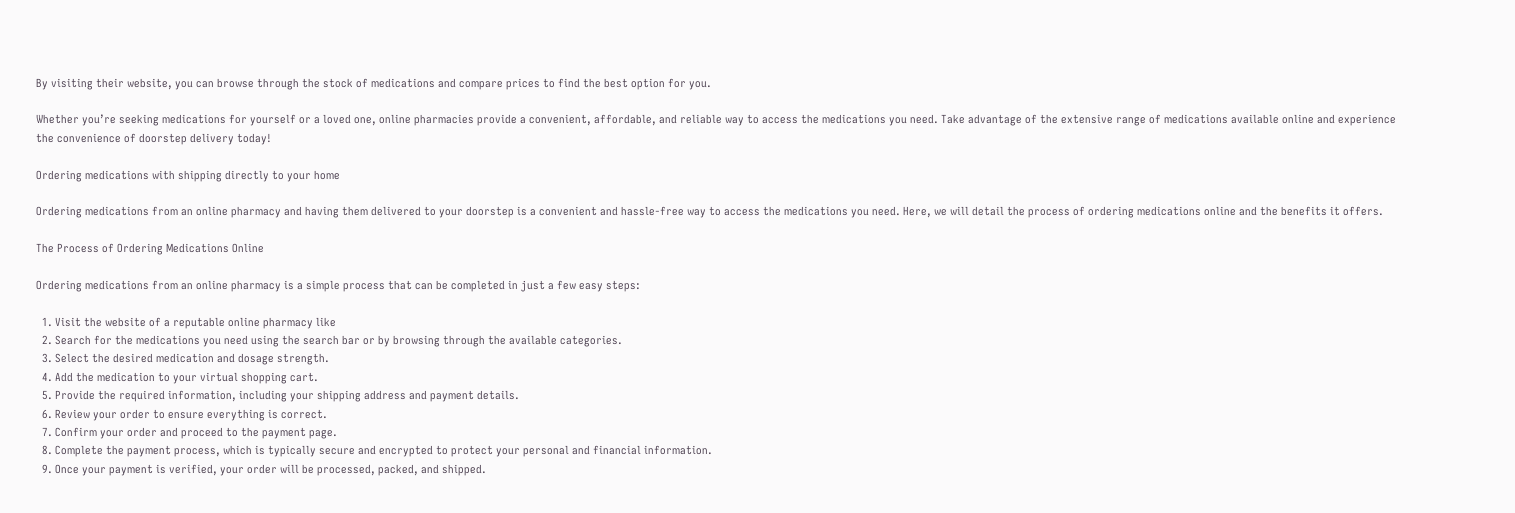By visiting their website, you can browse through the stock of medications and compare prices to find the best option for you.

Whether you’re seeking medications for yourself or a loved one, online pharmacies provide a convenient, affordable, and reliable way to access the medications you need. Take advantage of the extensive range of medications available online and experience the convenience of doorstep delivery today!

Ordering medications with shipping directly to your home

Ordering medications from an online pharmacy and having them delivered to your doorstep is a convenient and hassle-free way to access the medications you need. Here, we will detail the process of ordering medications online and the benefits it offers.

The Process of Ordering Medications Online

Ordering medications from an online pharmacy is a simple process that can be completed in just a few easy steps:

  1. Visit the website of a reputable online pharmacy like
  2. Search for the medications you need using the search bar or by browsing through the available categories.
  3. Select the desired medication and dosage strength.
  4. Add the medication to your virtual shopping cart.
  5. Provide the required information, including your shipping address and payment details.
  6. Review your order to ensure everything is correct.
  7. Confirm your order and proceed to the payment page.
  8. Complete the payment process, which is typically secure and encrypted to protect your personal and financial information.
  9. Once your payment is verified, your order will be processed, packed, and shipped.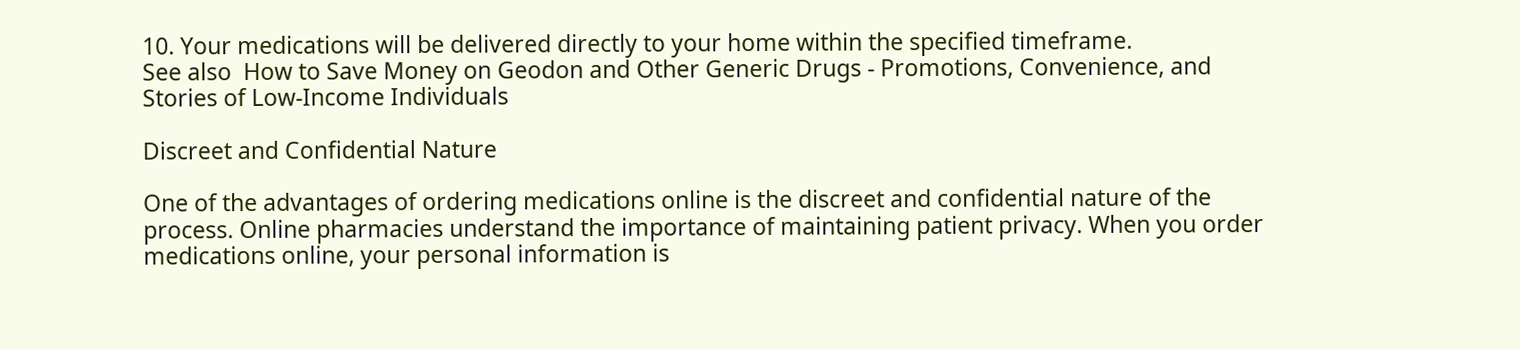10. Your medications will be delivered directly to your home within the specified timeframe.
See also  How to Save Money on Geodon and Other Generic Drugs - Promotions, Convenience, and Stories of Low-Income Individuals

Discreet and Confidential Nature

One of the advantages of ordering medications online is the discreet and confidential nature of the process. Online pharmacies understand the importance of maintaining patient privacy. When you order medications online, your personal information is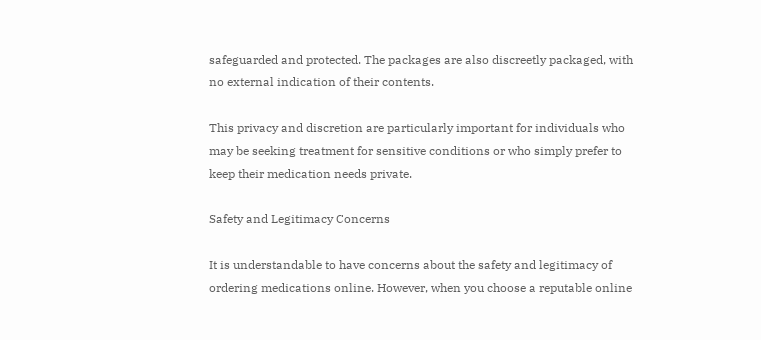safeguarded and protected. The packages are also discreetly packaged, with no external indication of their contents.

This privacy and discretion are particularly important for individuals who may be seeking treatment for sensitive conditions or who simply prefer to keep their medication needs private.

Safety and Legitimacy Concerns

It is understandable to have concerns about the safety and legitimacy of ordering medications online. However, when you choose a reputable online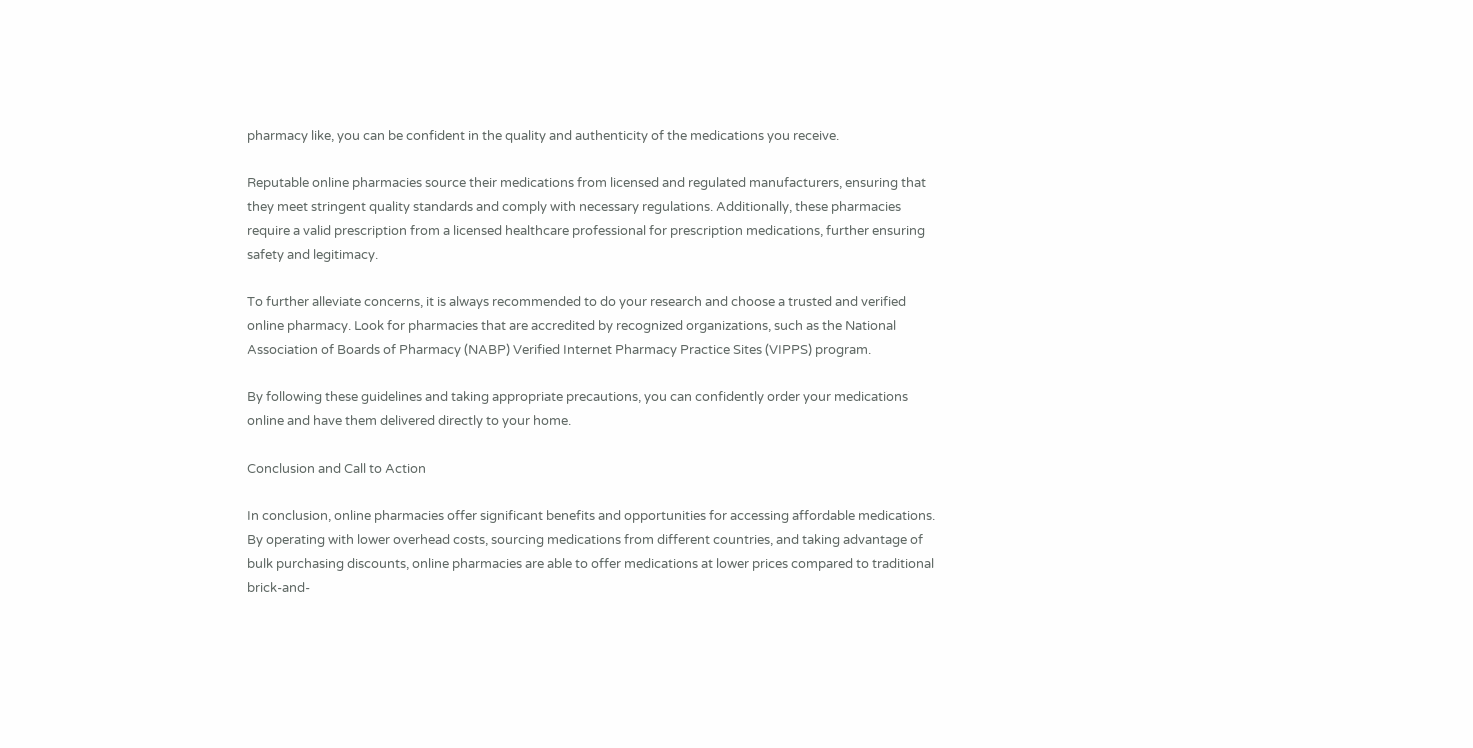pharmacy like, you can be confident in the quality and authenticity of the medications you receive.

Reputable online pharmacies source their medications from licensed and regulated manufacturers, ensuring that they meet stringent quality standards and comply with necessary regulations. Additionally, these pharmacies require a valid prescription from a licensed healthcare professional for prescription medications, further ensuring safety and legitimacy.

To further alleviate concerns, it is always recommended to do your research and choose a trusted and verified online pharmacy. Look for pharmacies that are accredited by recognized organizations, such as the National Association of Boards of Pharmacy (NABP) Verified Internet Pharmacy Practice Sites (VIPPS) program.

By following these guidelines and taking appropriate precautions, you can confidently order your medications online and have them delivered directly to your home.

Conclusion and Call to Action

In conclusion, online pharmacies offer significant benefits and opportunities for accessing affordable medications. By operating with lower overhead costs, sourcing medications from different countries, and taking advantage of bulk purchasing discounts, online pharmacies are able to offer medications at lower prices compared to traditional brick-and-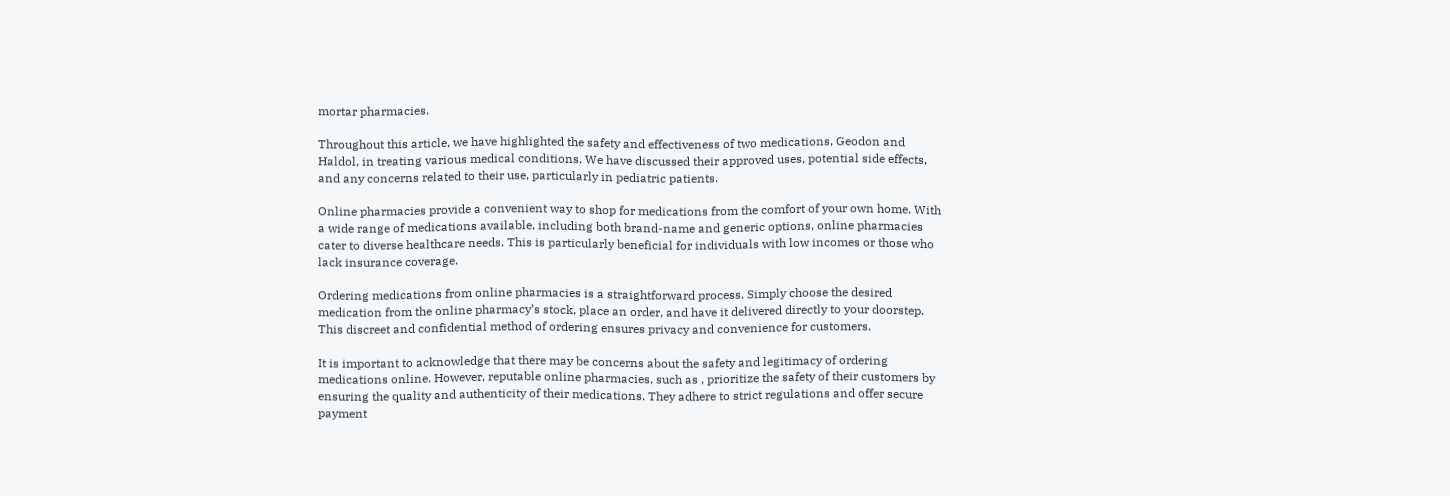mortar pharmacies.

Throughout this article, we have highlighted the safety and effectiveness of two medications, Geodon and Haldol, in treating various medical conditions. We have discussed their approved uses, potential side effects, and any concerns related to their use, particularly in pediatric patients.

Online pharmacies provide a convenient way to shop for medications from the comfort of your own home. With a wide range of medications available, including both brand-name and generic options, online pharmacies cater to diverse healthcare needs. This is particularly beneficial for individuals with low incomes or those who lack insurance coverage.

Ordering medications from online pharmacies is a straightforward process. Simply choose the desired medication from the online pharmacy’s stock, place an order, and have it delivered directly to your doorstep. This discreet and confidential method of ordering ensures privacy and convenience for customers.

It is important to acknowledge that there may be concerns about the safety and legitimacy of ordering medications online. However, reputable online pharmacies, such as , prioritize the safety of their customers by ensuring the quality and authenticity of their medications. They adhere to strict regulations and offer secure payment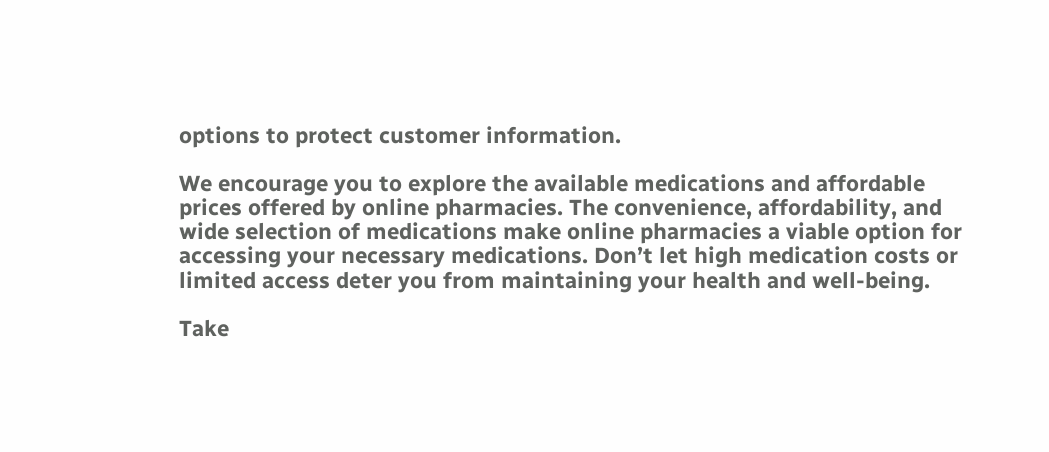options to protect customer information.

We encourage you to explore the available medications and affordable prices offered by online pharmacies. The convenience, affordability, and wide selection of medications make online pharmacies a viable option for accessing your necessary medications. Don’t let high medication costs or limited access deter you from maintaining your health and well-being.

Take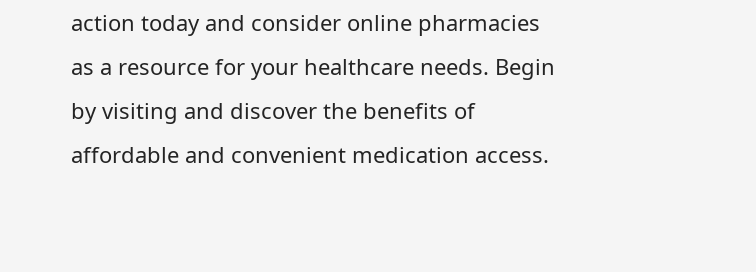action today and consider online pharmacies as a resource for your healthcare needs. Begin by visiting and discover the benefits of affordable and convenient medication access.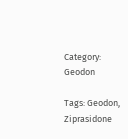Category: Geodon

Tags: Geodon, Ziprasidone